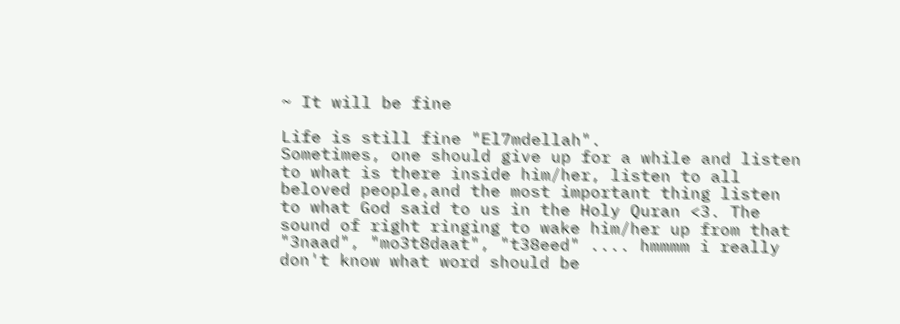~ It will be fine

Life is still fine "El7mdellah".
Sometimes, one should give up for a while and listen to what is there inside him/her, listen to all beloved people,and the most important thing listen to what God said to us in the Holy Quran <3. The sound of right ringing to wake him/her up from that "3naad", "mo3t8daat", "t38eed" .... hmmmm i really don't know what word should be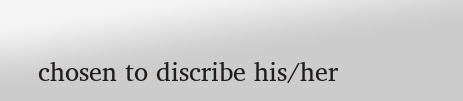chosen to discribe his/her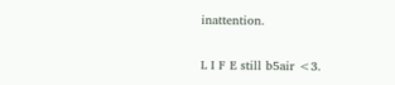inattention.

L I F E still b5air <3.